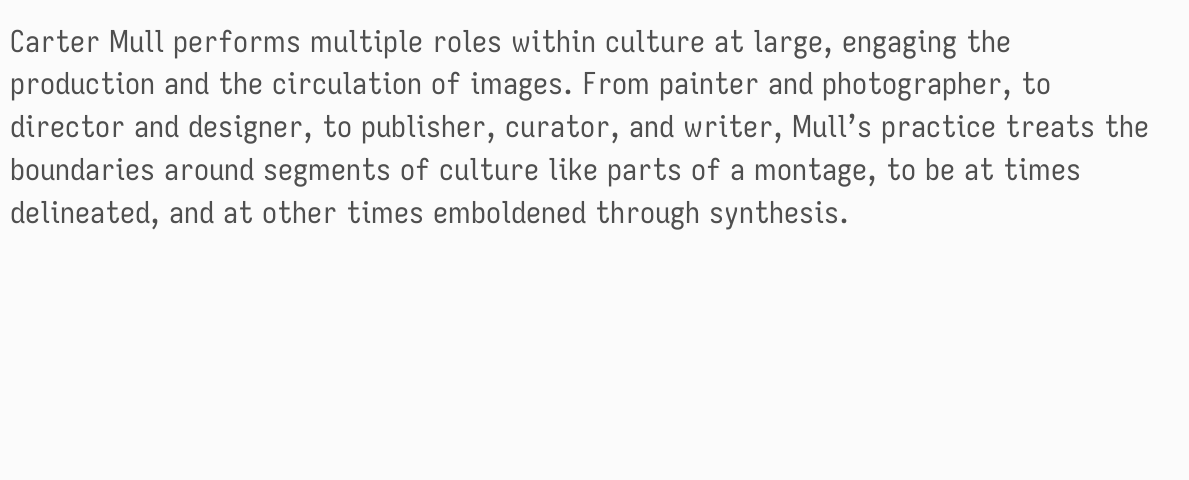Carter Mull performs multiple roles within culture at large, engaging the production and the circulation of images. From painter and photographer, to director and designer, to publisher, curator, and writer, Mull’s practice treats the boundaries around segments of culture like parts of a montage, to be at times delineated, and at other times emboldened through synthesis.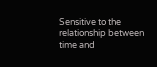Sensitive to the relationship between time and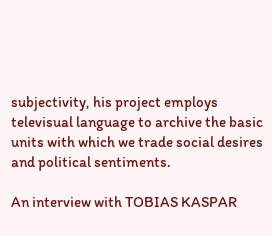subjectivity, his project employs televisual language to archive the basic units with which we trade social desires and political sentiments.

An interview with TOBIAS KASPAR